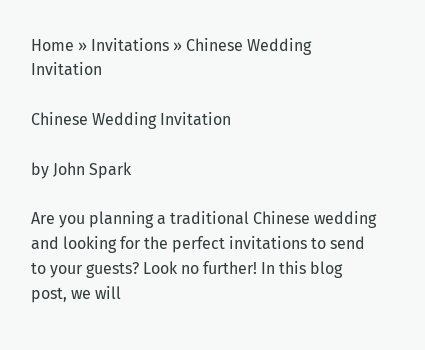Home » Invitations » Chinese Wedding Invitation

Chinese Wedding Invitation

by John Spark

Are you planning a traditional Chinese wedding and looking for the perfect invitations to send to your guests? Look no further! In this blog post, we will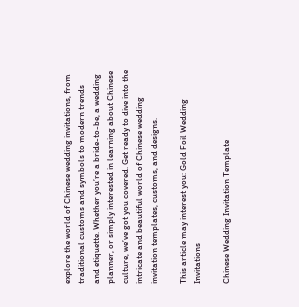explore the world of Chinese wedding invitations, from traditional customs and symbols to modern trends and etiquette. Whether you’re a bride-to-be, a wedding planner, or simply interested in learning about Chinese culture, we’ve got you covered. Get ready to dive into the intricate and beautiful world of Chinese wedding invitation templates, customs, and designs.

This article may interest you: Gold Foil Wedding Invitations

Chinese Wedding Invitation Template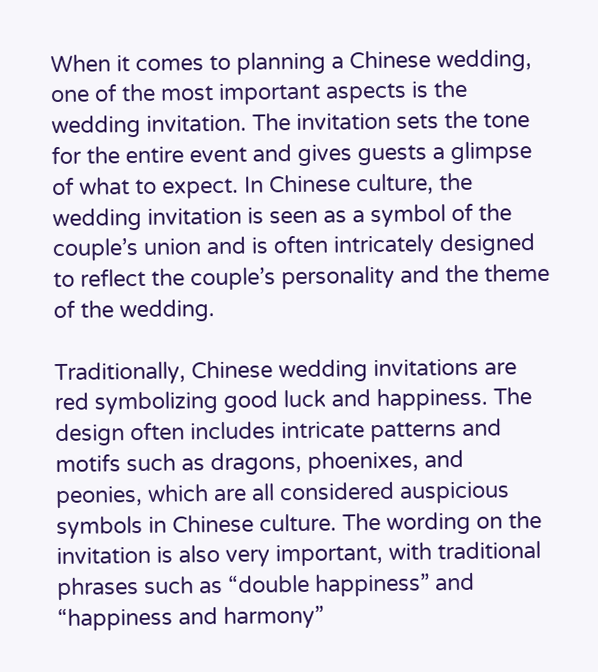When it comes to planning a Chinese wedding, one of the most important aspects is the wedding invitation. The invitation sets the tone for the entire event and gives guests a glimpse of what to expect. In Chinese culture, the wedding invitation is seen as a symbol of the couple’s union and is often intricately designed to reflect the couple’s personality and the theme of the wedding.

Traditionally, Chinese wedding invitations are red symbolizing good luck and happiness. The design often includes intricate patterns and motifs such as dragons, phoenixes, and peonies, which are all considered auspicious symbols in Chinese culture. The wording on the invitation is also very important, with traditional phrases such as “double happiness” and “happiness and harmony”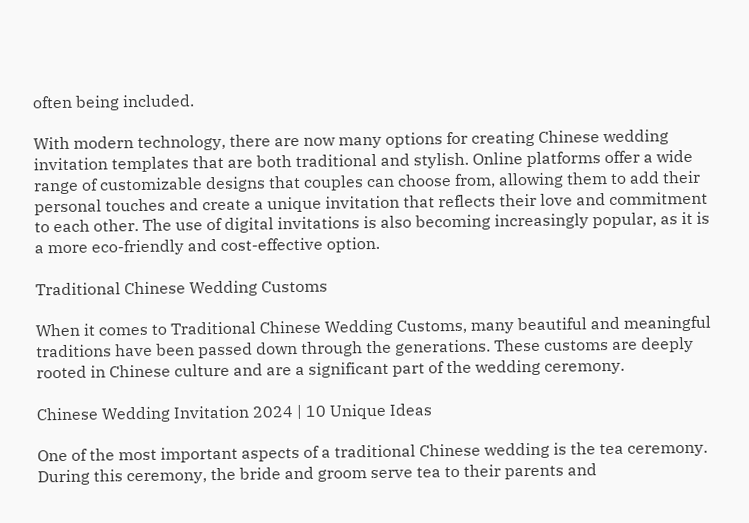often being included.

With modern technology, there are now many options for creating Chinese wedding invitation templates that are both traditional and stylish. Online platforms offer a wide range of customizable designs that couples can choose from, allowing them to add their personal touches and create a unique invitation that reflects their love and commitment to each other. The use of digital invitations is also becoming increasingly popular, as it is a more eco-friendly and cost-effective option.

Traditional Chinese Wedding Customs

When it comes to Traditional Chinese Wedding Customs, many beautiful and meaningful traditions have been passed down through the generations. These customs are deeply rooted in Chinese culture and are a significant part of the wedding ceremony.

Chinese Wedding Invitation 2024 | 10 Unique Ideas

One of the most important aspects of a traditional Chinese wedding is the tea ceremony. During this ceremony, the bride and groom serve tea to their parents and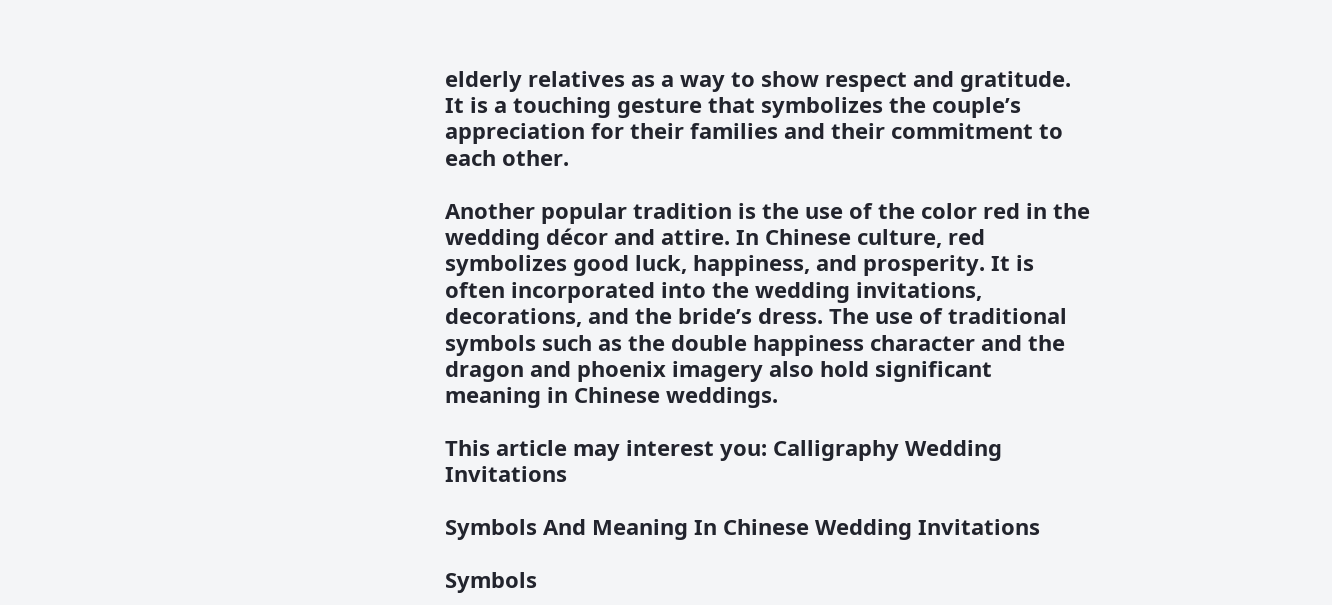elderly relatives as a way to show respect and gratitude. It is a touching gesture that symbolizes the couple’s appreciation for their families and their commitment to each other.

Another popular tradition is the use of the color red in the wedding décor and attire. In Chinese culture, red symbolizes good luck, happiness, and prosperity. It is often incorporated into the wedding invitations, decorations, and the bride’s dress. The use of traditional symbols such as the double happiness character and the dragon and phoenix imagery also hold significant meaning in Chinese weddings.

This article may interest you: Calligraphy Wedding Invitations

Symbols And Meaning In Chinese Wedding Invitations

Symbols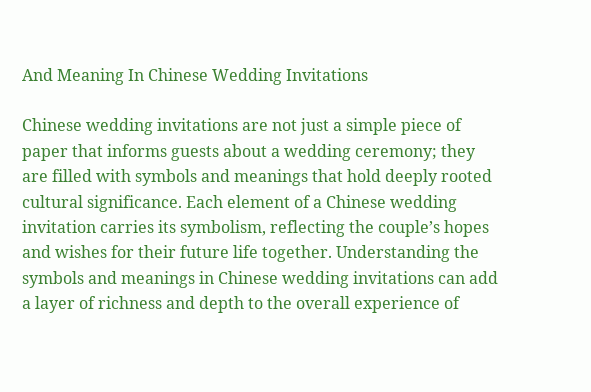And Meaning In Chinese Wedding Invitations

Chinese wedding invitations are not just a simple piece of paper that informs guests about a wedding ceremony; they are filled with symbols and meanings that hold deeply rooted cultural significance. Each element of a Chinese wedding invitation carries its symbolism, reflecting the couple’s hopes and wishes for their future life together. Understanding the symbols and meanings in Chinese wedding invitations can add a layer of richness and depth to the overall experience of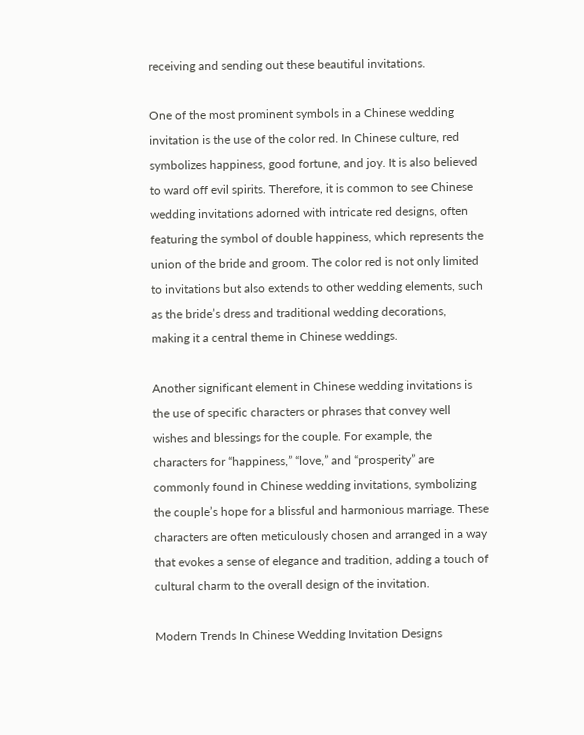receiving and sending out these beautiful invitations.

One of the most prominent symbols in a Chinese wedding invitation is the use of the color red. In Chinese culture, red symbolizes happiness, good fortune, and joy. It is also believed to ward off evil spirits. Therefore, it is common to see Chinese wedding invitations adorned with intricate red designs, often featuring the symbol of double happiness, which represents the union of the bride and groom. The color red is not only limited to invitations but also extends to other wedding elements, such as the bride’s dress and traditional wedding decorations, making it a central theme in Chinese weddings.

Another significant element in Chinese wedding invitations is the use of specific characters or phrases that convey well wishes and blessings for the couple. For example, the characters for “happiness,” “love,” and “prosperity” are commonly found in Chinese wedding invitations, symbolizing the couple’s hope for a blissful and harmonious marriage. These characters are often meticulously chosen and arranged in a way that evokes a sense of elegance and tradition, adding a touch of cultural charm to the overall design of the invitation.

Modern Trends In Chinese Wedding Invitation Designs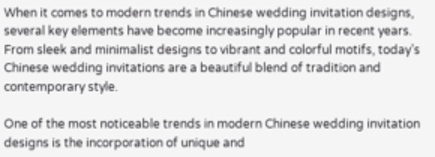When it comes to modern trends in Chinese wedding invitation designs, several key elements have become increasingly popular in recent years. From sleek and minimalist designs to vibrant and colorful motifs, today’s Chinese wedding invitations are a beautiful blend of tradition and contemporary style.

One of the most noticeable trends in modern Chinese wedding invitation designs is the incorporation of unique and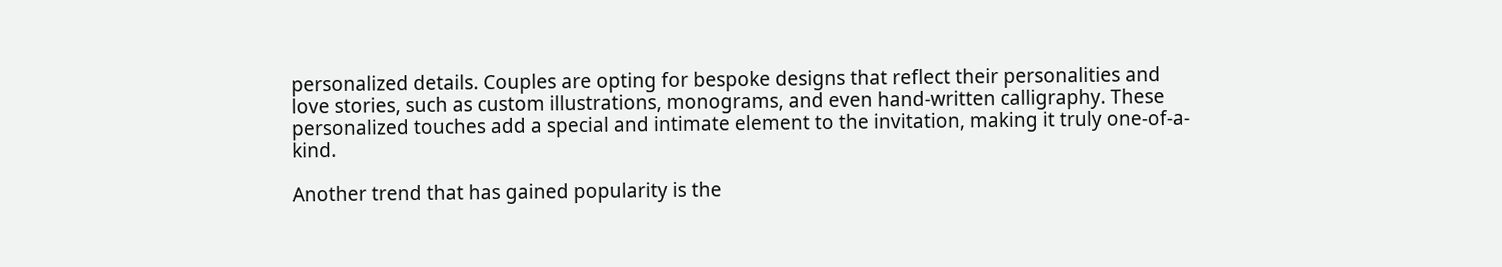personalized details. Couples are opting for bespoke designs that reflect their personalities and love stories, such as custom illustrations, monograms, and even hand-written calligraphy. These personalized touches add a special and intimate element to the invitation, making it truly one-of-a-kind.

Another trend that has gained popularity is the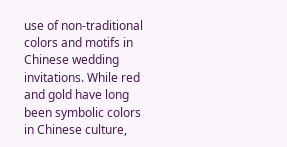use of non-traditional colors and motifs in Chinese wedding invitations. While red and gold have long been symbolic colors in Chinese culture,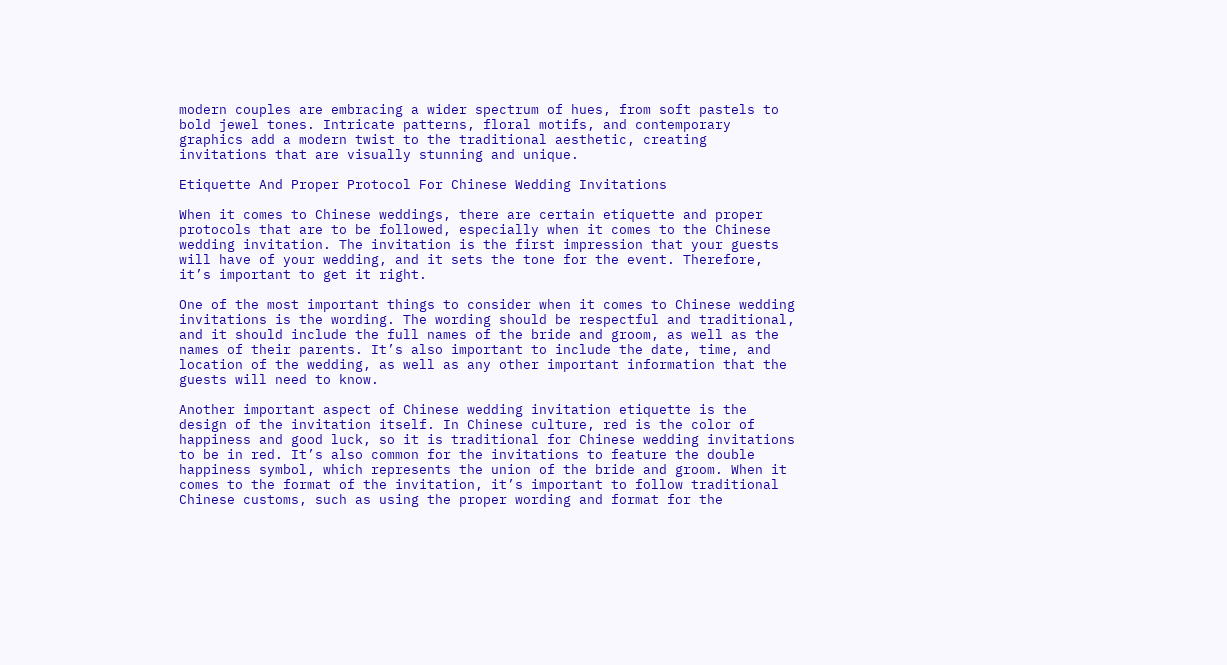modern couples are embracing a wider spectrum of hues, from soft pastels to bold jewel tones. Intricate patterns, floral motifs, and contemporary graphics add a modern twist to the traditional aesthetic, creating invitations that are visually stunning and unique.

Etiquette And Proper Protocol For Chinese Wedding Invitations

When it comes to Chinese weddings, there are certain etiquette and proper protocols that are to be followed, especially when it comes to the Chinese wedding invitation. The invitation is the first impression that your guests will have of your wedding, and it sets the tone for the event. Therefore, it’s important to get it right.

One of the most important things to consider when it comes to Chinese wedding invitations is the wording. The wording should be respectful and traditional, and it should include the full names of the bride and groom, as well as the names of their parents. It’s also important to include the date, time, and location of the wedding, as well as any other important information that the guests will need to know.

Another important aspect of Chinese wedding invitation etiquette is the design of the invitation itself. In Chinese culture, red is the color of happiness and good luck, so it is traditional for Chinese wedding invitations to be in red. It’s also common for the invitations to feature the double happiness symbol, which represents the union of the bride and groom. When it comes to the format of the invitation, it’s important to follow traditional Chinese customs, such as using the proper wording and format for the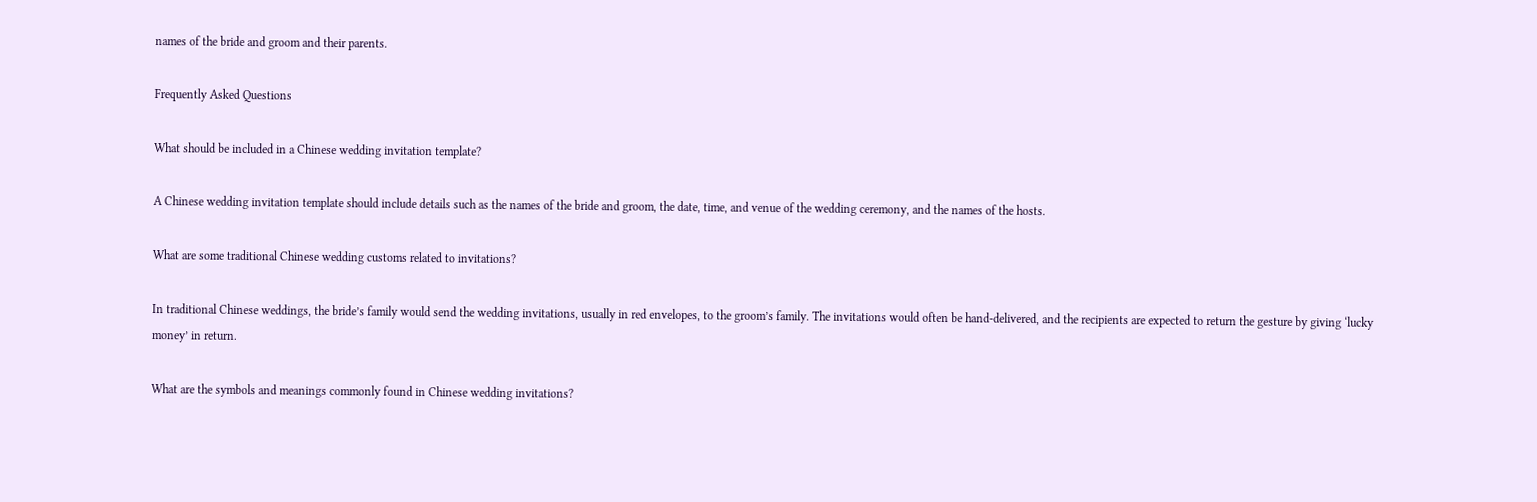names of the bride and groom and their parents.

Frequently Asked Questions

What should be included in a Chinese wedding invitation template?

A Chinese wedding invitation template should include details such as the names of the bride and groom, the date, time, and venue of the wedding ceremony, and the names of the hosts.

What are some traditional Chinese wedding customs related to invitations?

In traditional Chinese weddings, the bride’s family would send the wedding invitations, usually in red envelopes, to the groom’s family. The invitations would often be hand-delivered, and the recipients are expected to return the gesture by giving ‘lucky money’ in return.

What are the symbols and meanings commonly found in Chinese wedding invitations?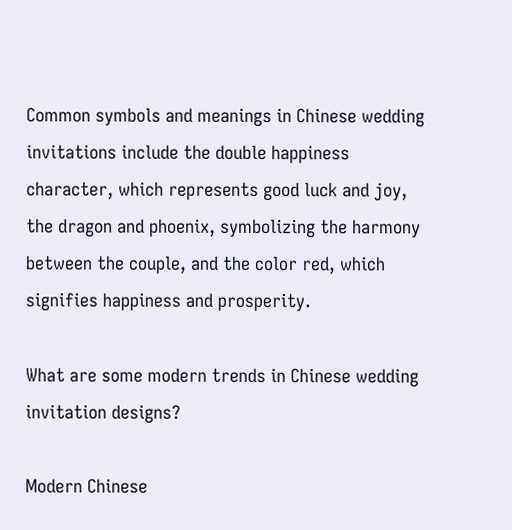Common symbols and meanings in Chinese wedding invitations include the double happiness character, which represents good luck and joy, the dragon and phoenix, symbolizing the harmony between the couple, and the color red, which signifies happiness and prosperity.

What are some modern trends in Chinese wedding invitation designs?

Modern Chinese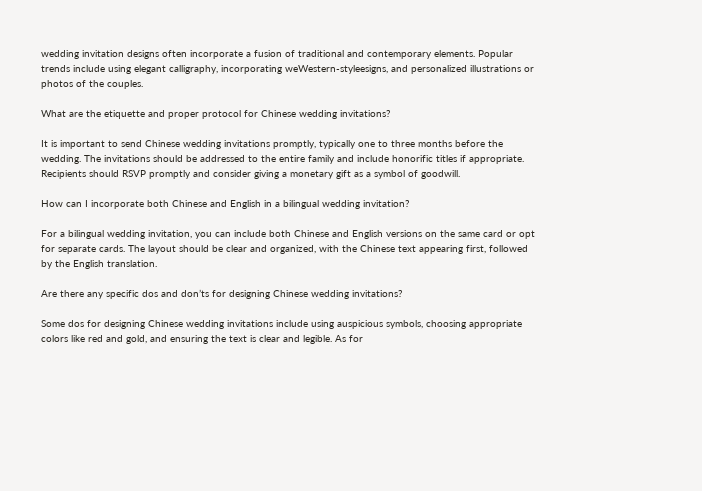wedding invitation designs often incorporate a fusion of traditional and contemporary elements. Popular trends include using elegant calligraphy, incorporating weWestern-styleesigns, and personalized illustrations or photos of the couples.

What are the etiquette and proper protocol for Chinese wedding invitations?

It is important to send Chinese wedding invitations promptly, typically one to three months before the wedding. The invitations should be addressed to the entire family and include honorific titles if appropriate. Recipients should RSVP promptly and consider giving a monetary gift as a symbol of goodwill.

How can I incorporate both Chinese and English in a bilingual wedding invitation?

For a bilingual wedding invitation, you can include both Chinese and English versions on the same card or opt for separate cards. The layout should be clear and organized, with the Chinese text appearing first, followed by the English translation.

Are there any specific dos and don’ts for designing Chinese wedding invitations?

Some dos for designing Chinese wedding invitations include using auspicious symbols, choosing appropriate colors like red and gold, and ensuring the text is clear and legible. As for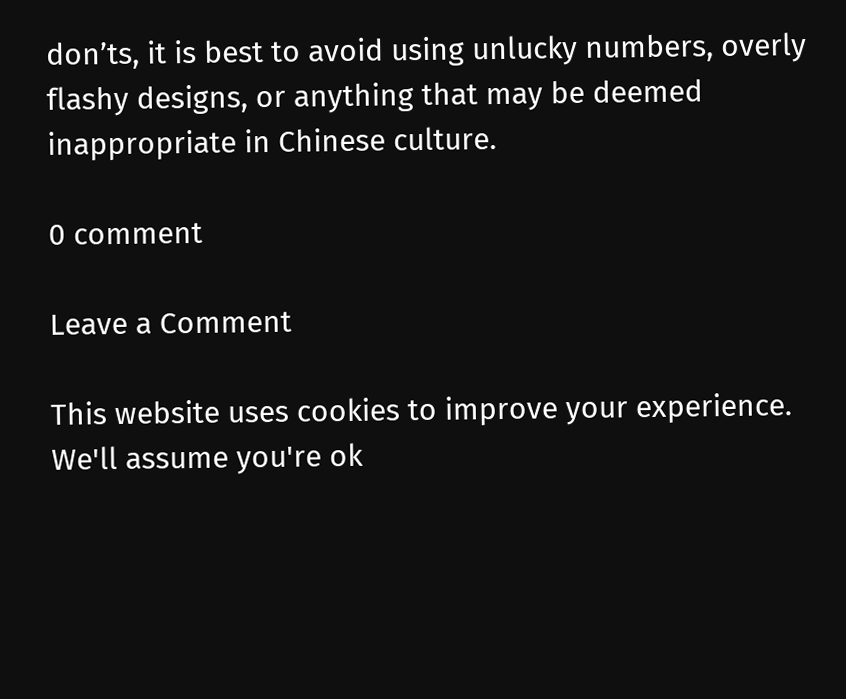don’ts, it is best to avoid using unlucky numbers, overly flashy designs, or anything that may be deemed inappropriate in Chinese culture.

0 comment

Leave a Comment

This website uses cookies to improve your experience. We'll assume you're ok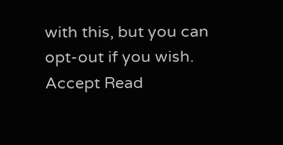with this, but you can opt-out if you wish. Accept Read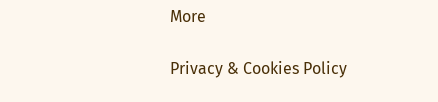More

Privacy & Cookies Policy